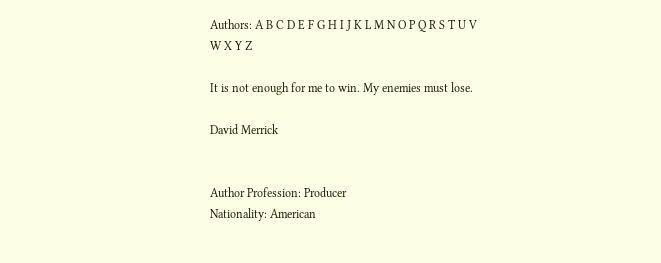Authors: A B C D E F G H I J K L M N O P Q R S T U V W X Y Z

It is not enough for me to win. My enemies must lose.

David Merrick


Author Profession: Producer
Nationality: American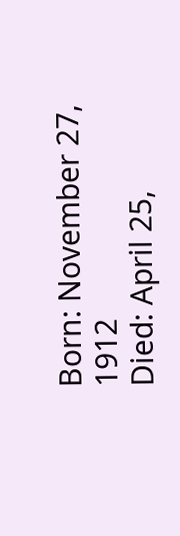Born: November 27, 1912
Died: April 25,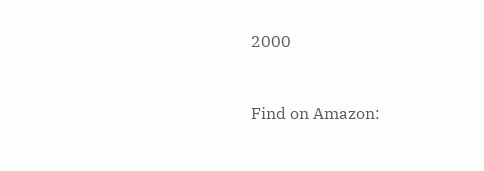2000


Find on Amazon: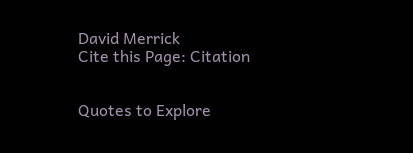David Merrick
Cite this Page: Citation


Quotes to Explore